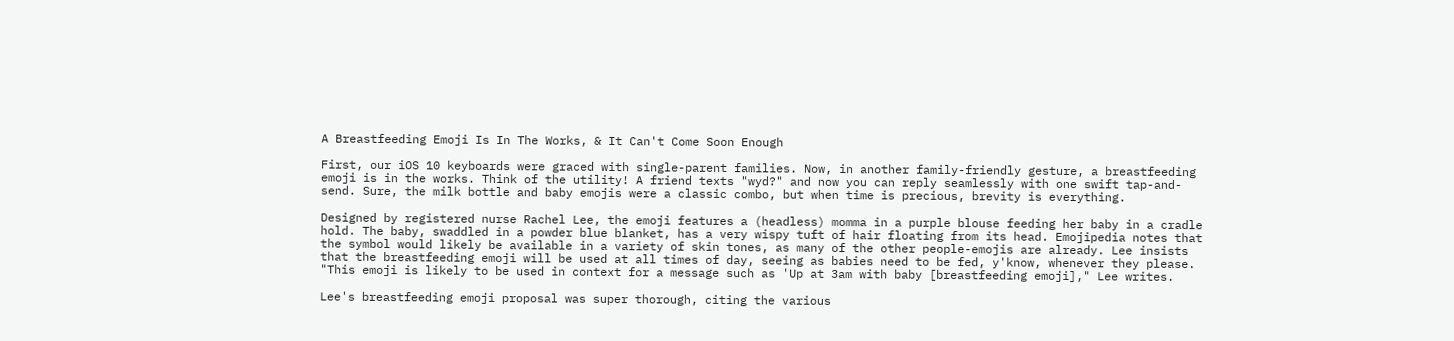A Breastfeeding Emoji Is In The Works, & It Can't Come Soon Enough

First, our iOS 10 keyboards were graced with single-parent families. Now, in another family-friendly gesture, a breastfeeding emoji is in the works. Think of the utility! A friend texts "wyd?" and now you can reply seamlessly with one swift tap-and-send. Sure, the milk bottle and baby emojis were a classic combo, but when time is precious, brevity is everything.

Designed by registered nurse Rachel Lee, the emoji features a (headless) momma in a purple blouse feeding her baby in a cradle hold. The baby, swaddled in a powder blue blanket, has a very wispy tuft of hair floating from its head. Emojipedia notes that the symbol would likely be available in a variety of skin tones, as many of the other people-emojis are already. Lee insists that the breastfeeding emoji will be used at all times of day, seeing as babies need to be fed, y'know, whenever they please. "This emoji is likely to be used in context for a message such as 'Up at 3am with baby [breastfeeding emoji]," Lee writes.

Lee's breastfeeding emoji proposal was super thorough, citing the various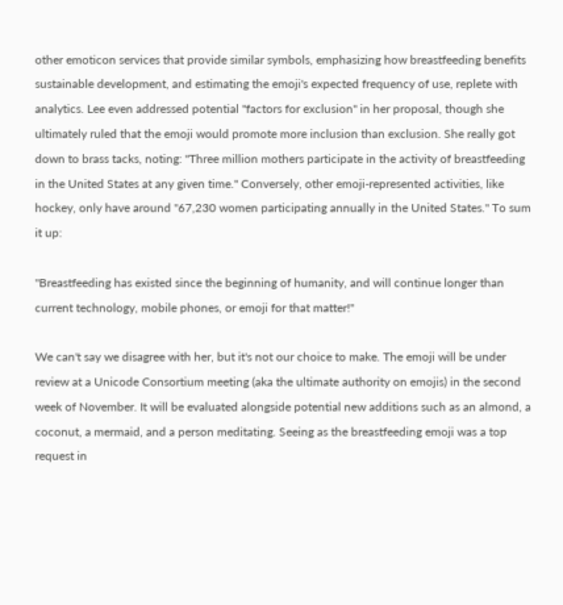other emoticon services that provide similar symbols, emphasizing how breastfeeding benefits sustainable development, and estimating the emoji's expected frequency of use, replete with analytics. Lee even addressed potential "factors for exclusion" in her proposal, though she ultimately ruled that the emoji would promote more inclusion than exclusion. She really got down to brass tacks, noting: "Three million mothers participate in the activity of breastfeeding in the United States at any given time." Conversely, other emoji-represented activities, like hockey, only have around "67,230 women participating annually in the United States." To sum it up:

"Breastfeeding has existed since the beginning of humanity, and will continue longer than current technology, mobile phones, or emoji for that matter!"

We can't say we disagree with her, but it's not our choice to make. The emoji will be under review at a Unicode Consortium meeting (aka the ultimate authority on emojis) in the second week of November. It will be evaluated alongside potential new additions such as an almond, a coconut, a mermaid, and a person meditating. Seeing as the breastfeeding emoji was a top request in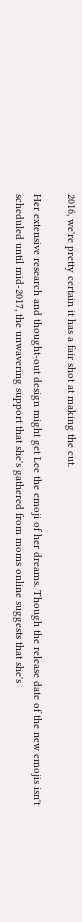2016, we're pretty certain it has a fair shot at making the cut.

Her extensive research and thought-out design might get Lee the emoji of her dreams. Though the release date of the new emojis isn't scheduled until mid-2017, the unwavering support that she's gathered from moms online suggests that she's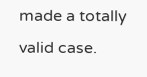made a totally valid case.